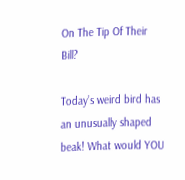On The Tip Of Their Bill?

Today’s weird bird has an unusually shaped beak! What would YOU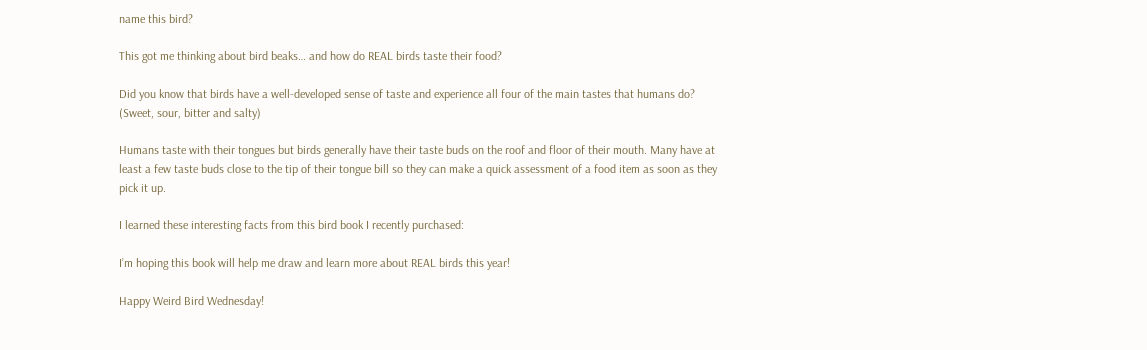name this bird?

This got me thinking about bird beaks… and how do REAL birds taste their food?

Did you know that birds have a well-developed sense of taste and experience all four of the main tastes that humans do? (Sweet, sour, bitter and salty)

Humans taste with their tongues but birds generally have their taste buds on the roof and floor of their mouth. Many have at least a few taste buds close to the tip of their tongue bill so they can make a quick assessment of a food item as soon as they pick it up.

I learned these interesting facts from this bird book I recently purchased:

I’m hoping this book will help me draw and learn more about REAL birds this year!

Happy Weird Bird Wednesday!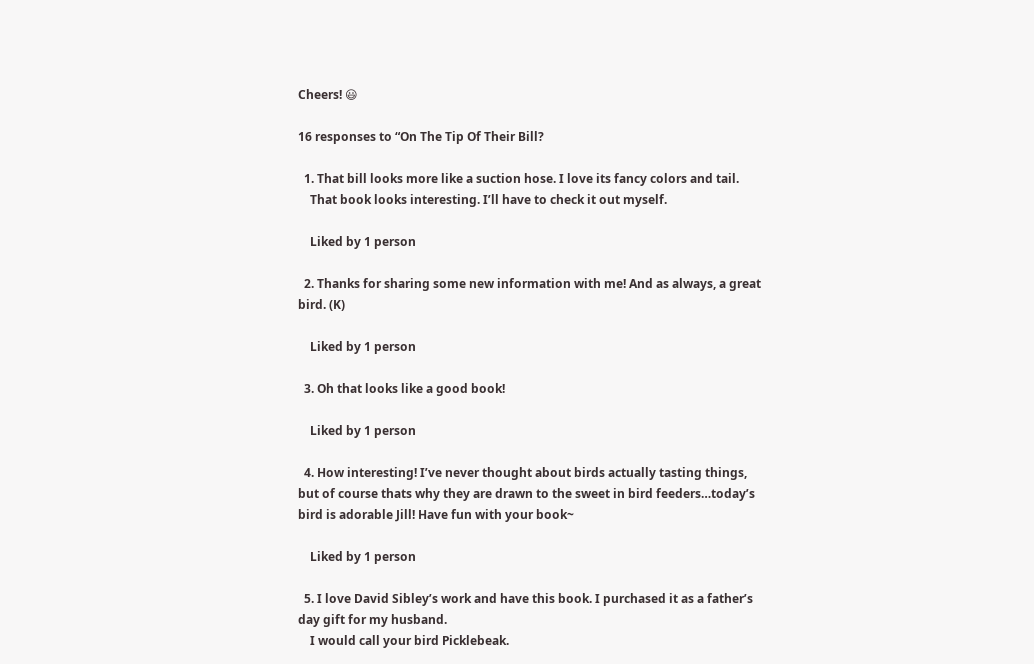Cheers! 😃

16 responses to “On The Tip Of Their Bill?

  1. That bill looks more like a suction hose. I love its fancy colors and tail.
    That book looks interesting. I’ll have to check it out myself.

    Liked by 1 person

  2. Thanks for sharing some new information with me! And as always, a great bird. (K)

    Liked by 1 person

  3. Oh that looks like a good book!

    Liked by 1 person

  4. How interesting! I’ve never thought about birds actually tasting things, but of course thats why they are drawn to the sweet in bird feeders…today’s bird is adorable Jill! Have fun with your book~

    Liked by 1 person

  5. I love David Sibley’s work and have this book. I purchased it as a father’s day gift for my husband.
    I would call your bird Picklebeak.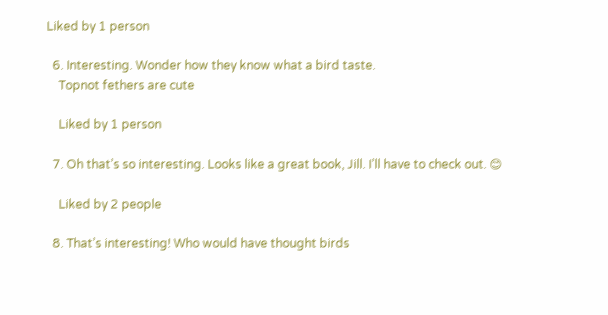Liked by 1 person

  6. Interesting. Wonder how they know what a bird taste.
    Topnot fethers are cute

    Liked by 1 person

  7. Oh that’s so interesting. Looks like a great book, Jill. I’ll have to check out. 😊

    Liked by 2 people

  8. That’s interesting! Who would have thought birds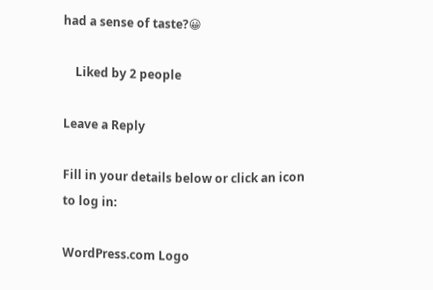had a sense of taste?😀

    Liked by 2 people

Leave a Reply

Fill in your details below or click an icon to log in:

WordPress.com Logo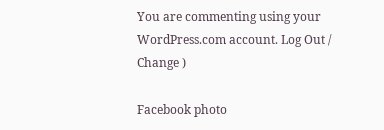You are commenting using your WordPress.com account. Log Out /  Change )

Facebook photo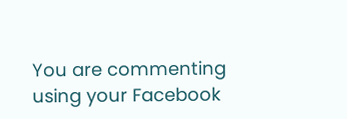You are commenting using your Facebook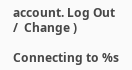account. Log Out /  Change )

Connecting to %s